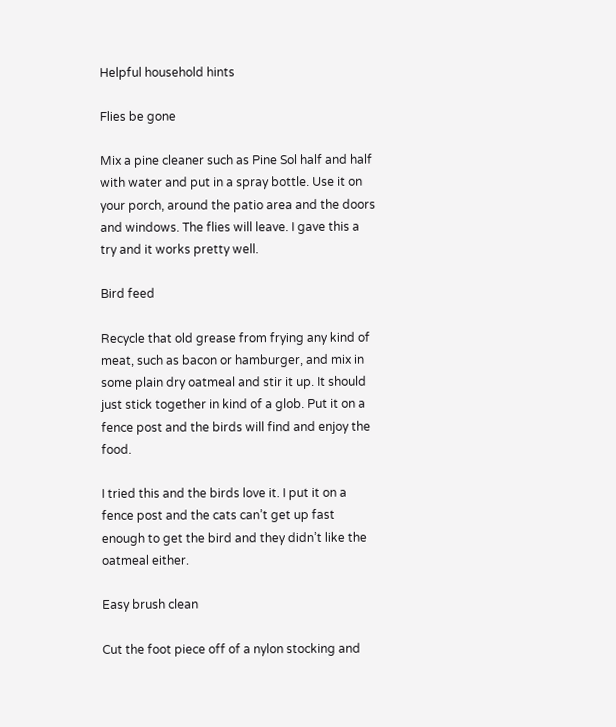Helpful household hints

Flies be gone

Mix a pine cleaner such as Pine Sol half and half with water and put in a spray bottle. Use it on your porch, around the patio area and the doors and windows. The flies will leave. I gave this a try and it works pretty well.

Bird feed

Recycle that old grease from frying any kind of meat, such as bacon or hamburger, and mix in some plain dry oatmeal and stir it up. It should just stick together in kind of a glob. Put it on a fence post and the birds will find and enjoy the food.

I tried this and the birds love it. I put it on a fence post and the cats can’t get up fast enough to get the bird and they didn’t like the oatmeal either.

Easy brush clean

Cut the foot piece off of a nylon stocking and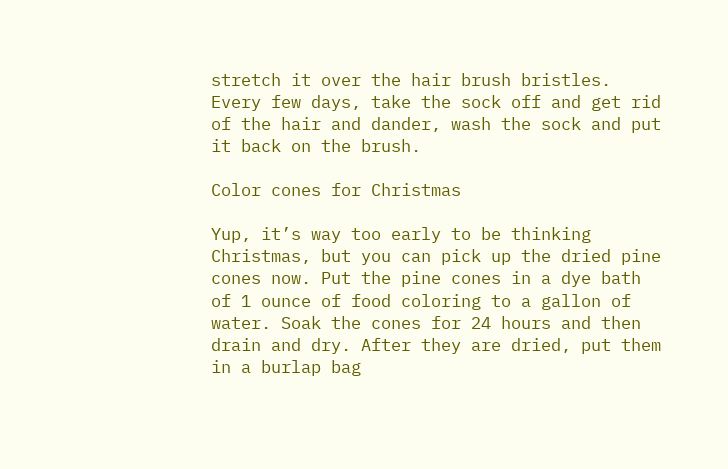stretch it over the hair brush bristles. Every few days, take the sock off and get rid of the hair and dander, wash the sock and put it back on the brush.

Color cones for Christmas

Yup, it’s way too early to be thinking Christmas, but you can pick up the dried pine cones now. Put the pine cones in a dye bath of 1 ounce of food coloring to a gallon of water. Soak the cones for 24 hours and then drain and dry. After they are dried, put them in a burlap bag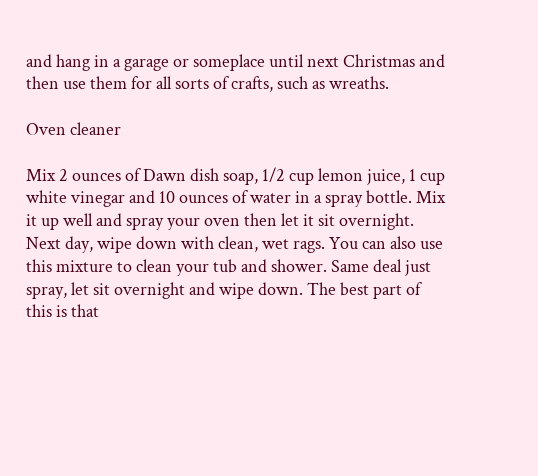and hang in a garage or someplace until next Christmas and then use them for all sorts of crafts, such as wreaths.

Oven cleaner

Mix 2 ounces of Dawn dish soap, 1/2 cup lemon juice, 1 cup white vinegar and 10 ounces of water in a spray bottle. Mix it up well and spray your oven then let it sit overnight. Next day, wipe down with clean, wet rags. You can also use this mixture to clean your tub and shower. Same deal just spray, let sit overnight and wipe down. The best part of this is that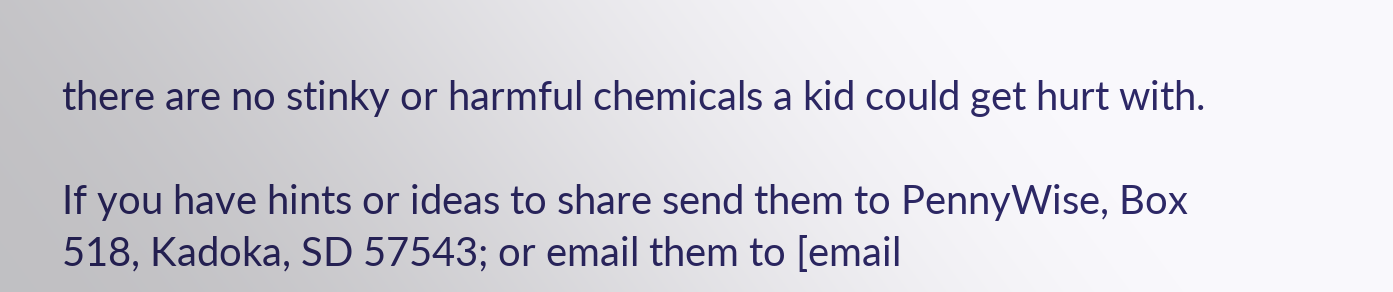there are no stinky or harmful chemicals a kid could get hurt with.

If you have hints or ideas to share send them to PennyWise, Box 518, Kadoka, SD 57543; or email them to [email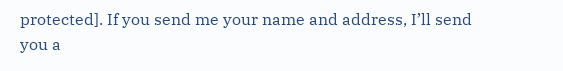protected]. If you send me your name and address, I’ll send you a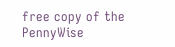free copy of the PennyWise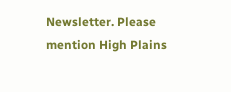Newsletter. Please mention High Plains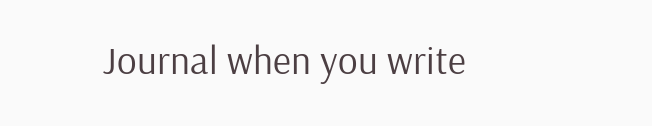Journal when you write